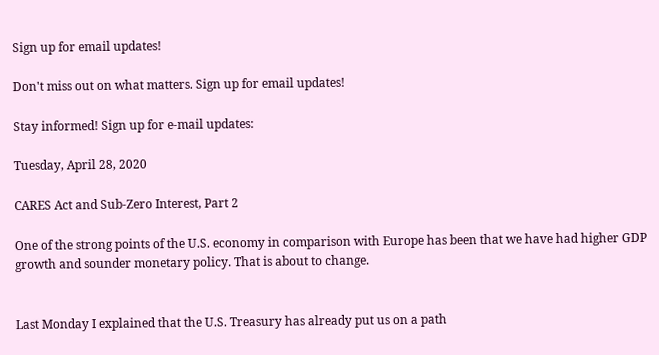Sign up for email updates!

Don't miss out on what matters. Sign up for email updates!

Stay informed! Sign up for e-mail updates:

Tuesday, April 28, 2020

CARES Act and Sub-Zero Interest, Part 2

One of the strong points of the U.S. economy in comparison with Europe has been that we have had higher GDP growth and sounder monetary policy. That is about to change.


Last Monday I explained that the U.S. Treasury has already put us on a path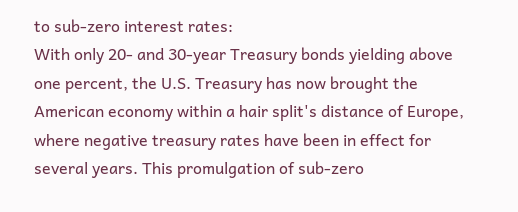to sub-zero interest rates:
With only 20- and 30-year Treasury bonds yielding above one percent, the U.S. Treasury has now brought the American economy within a hair split's distance of Europe, where negative treasury rates have been in effect for several years. This promulgation of sub-zero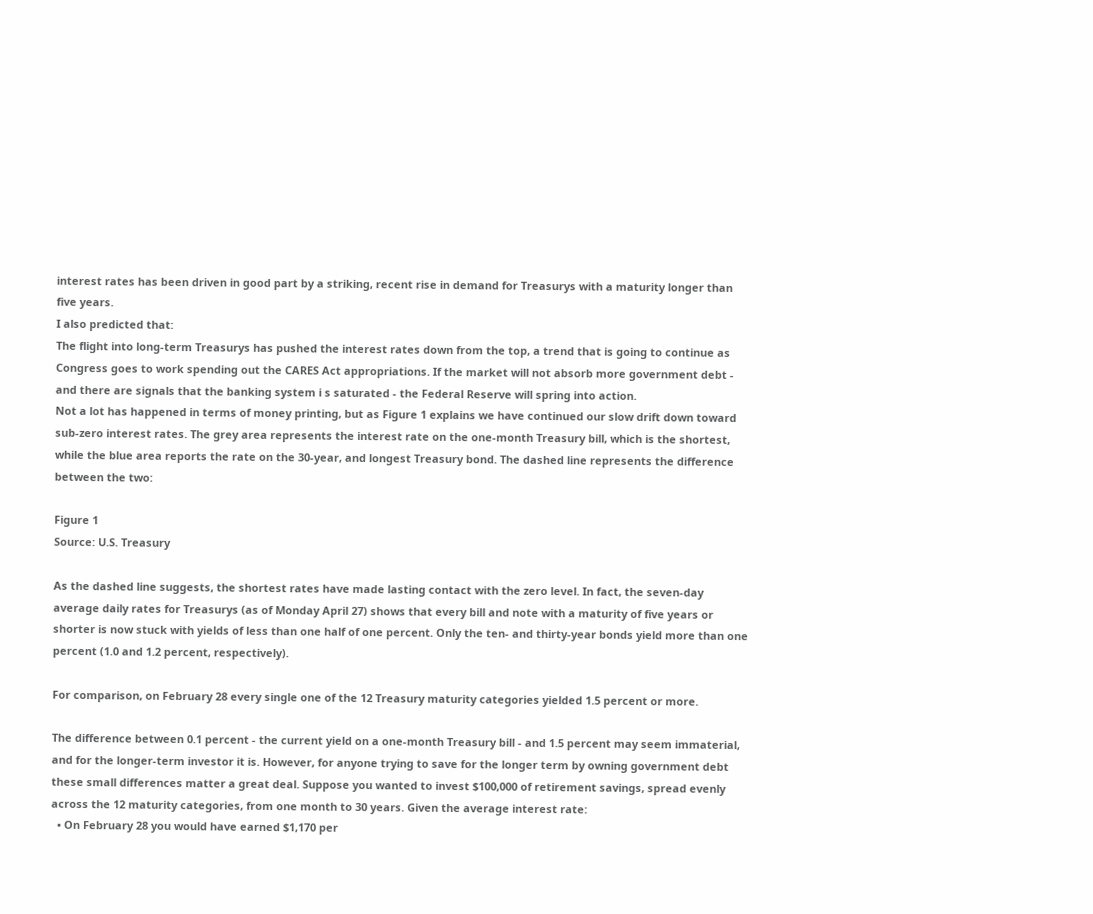interest rates has been driven in good part by a striking, recent rise in demand for Treasurys with a maturity longer than five years.
I also predicted that:
The flight into long-term Treasurys has pushed the interest rates down from the top, a trend that is going to continue as Congress goes to work spending out the CARES Act appropriations. If the market will not absorb more government debt - and there are signals that the banking system i s saturated - the Federal Reserve will spring into action.
Not a lot has happened in terms of money printing, but as Figure 1 explains we have continued our slow drift down toward sub-zero interest rates. The grey area represents the interest rate on the one-month Treasury bill, which is the shortest, while the blue area reports the rate on the 30-year, and longest Treasury bond. The dashed line represents the difference between the two:

Figure 1
Source: U.S. Treasury

As the dashed line suggests, the shortest rates have made lasting contact with the zero level. In fact, the seven-day average daily rates for Treasurys (as of Monday April 27) shows that every bill and note with a maturity of five years or shorter is now stuck with yields of less than one half of one percent. Only the ten- and thirty-year bonds yield more than one percent (1.0 and 1.2 percent, respectively).

For comparison, on February 28 every single one of the 12 Treasury maturity categories yielded 1.5 percent or more.

The difference between 0.1 percent - the current yield on a one-month Treasury bill - and 1.5 percent may seem immaterial, and for the longer-term investor it is. However, for anyone trying to save for the longer term by owning government debt these small differences matter a great deal. Suppose you wanted to invest $100,000 of retirement savings, spread evenly across the 12 maturity categories, from one month to 30 years. Given the average interest rate:
  • On February 28 you would have earned $1,170 per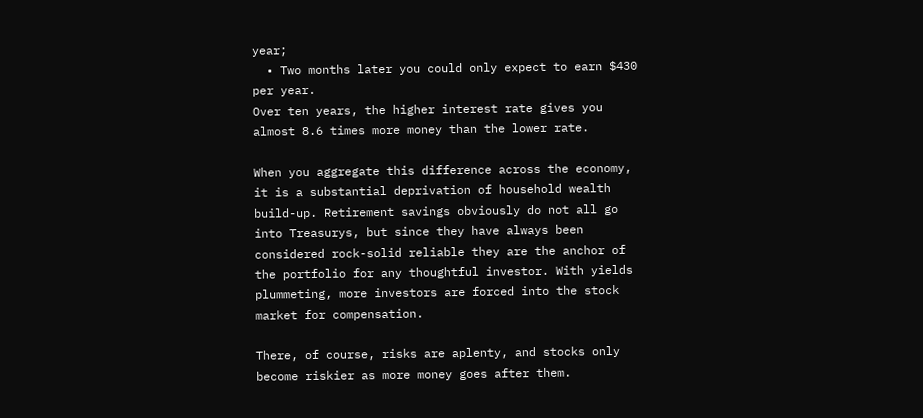year;
  • Two months later you could only expect to earn $430 per year.
Over ten years, the higher interest rate gives you almost 8.6 times more money than the lower rate.

When you aggregate this difference across the economy, it is a substantial deprivation of household wealth build-up. Retirement savings obviously do not all go into Treasurys, but since they have always been considered rock-solid reliable they are the anchor of the portfolio for any thoughtful investor. With yields plummeting, more investors are forced into the stock market for compensation.

There, of course, risks are aplenty, and stocks only become riskier as more money goes after them.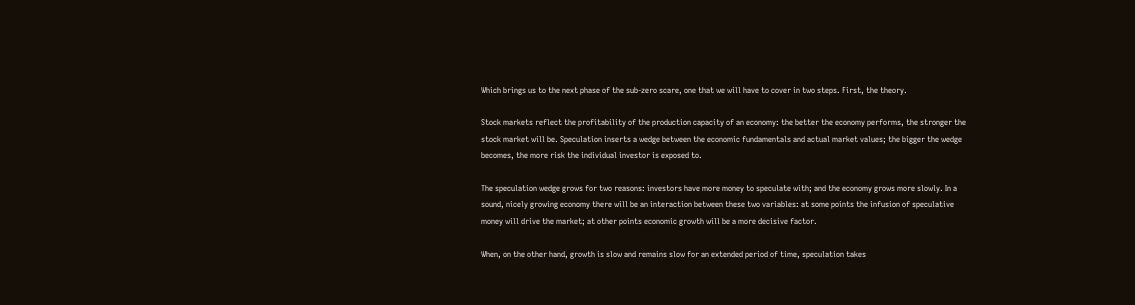Which brings us to the next phase of the sub-zero scare, one that we will have to cover in two steps. First, the theory.

Stock markets reflect the profitability of the production capacity of an economy: the better the economy performs, the stronger the stock market will be. Speculation inserts a wedge between the economic fundamentals and actual market values; the bigger the wedge becomes, the more risk the individual investor is exposed to.

The speculation wedge grows for two reasons: investors have more money to speculate with; and the economy grows more slowly. In a sound, nicely growing economy there will be an interaction between these two variables: at some points the infusion of speculative money will drive the market; at other points economic growth will be a more decisive factor.

When, on the other hand, growth is slow and remains slow for an extended period of time, speculation takes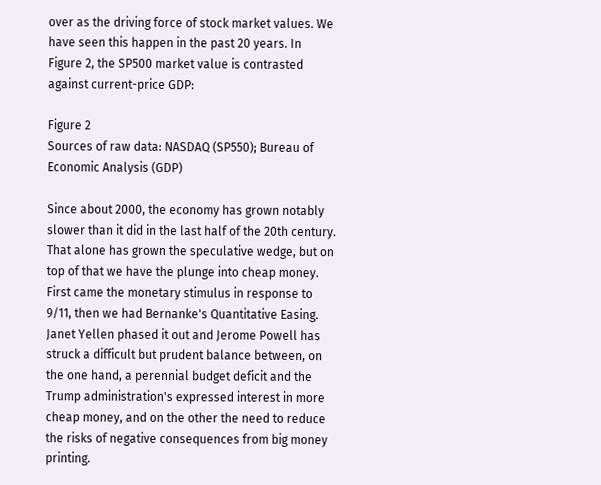over as the driving force of stock market values. We have seen this happen in the past 20 years. In Figure 2, the SP500 market value is contrasted against current-price GDP:

Figure 2
Sources of raw data: NASDAQ (SP550); Bureau of Economic Analysis (GDP)

Since about 2000, the economy has grown notably slower than it did in the last half of the 20th century. That alone has grown the speculative wedge, but on top of that we have the plunge into cheap money. First came the monetary stimulus in response to 9/11, then we had Bernanke's Quantitative Easing. Janet Yellen phased it out and Jerome Powell has struck a difficult but prudent balance between, on the one hand, a perennial budget deficit and the Trump administration's expressed interest in more cheap money, and on the other the need to reduce the risks of negative consequences from big money printing.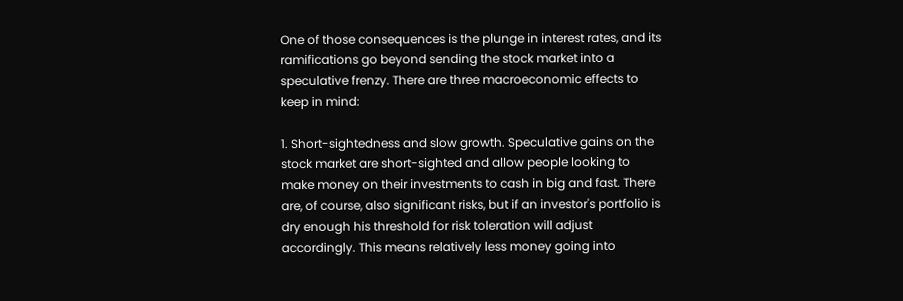One of those consequences is the plunge in interest rates, and its ramifications go beyond sending the stock market into a speculative frenzy. There are three macroeconomic effects to keep in mind:

1. Short-sightedness and slow growth. Speculative gains on the stock market are short-sighted and allow people looking to make money on their investments to cash in big and fast. There are, of course, also significant risks, but if an investor's portfolio is dry enough his threshold for risk toleration will adjust accordingly. This means relatively less money going into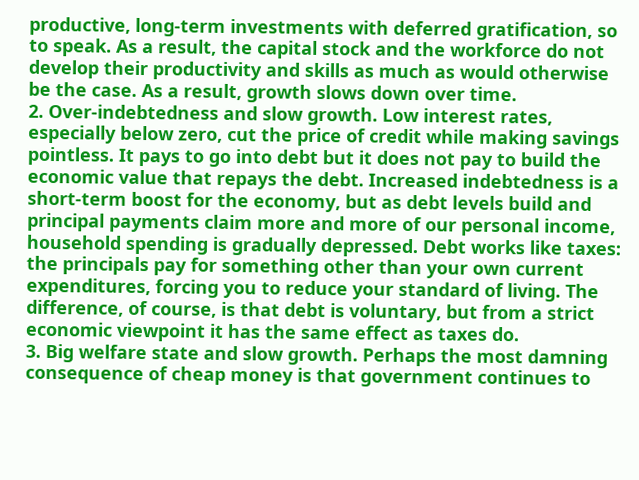productive, long-term investments with deferred gratification, so to speak. As a result, the capital stock and the workforce do not develop their productivity and skills as much as would otherwise be the case. As a result, growth slows down over time.
2. Over-indebtedness and slow growth. Low interest rates, especially below zero, cut the price of credit while making savings pointless. It pays to go into debt but it does not pay to build the economic value that repays the debt. Increased indebtedness is a short-term boost for the economy, but as debt levels build and principal payments claim more and more of our personal income, household spending is gradually depressed. Debt works like taxes: the principals pay for something other than your own current expenditures, forcing you to reduce your standard of living. The difference, of course, is that debt is voluntary, but from a strict economic viewpoint it has the same effect as taxes do.
3. Big welfare state and slow growth. Perhaps the most damning consequence of cheap money is that government continues to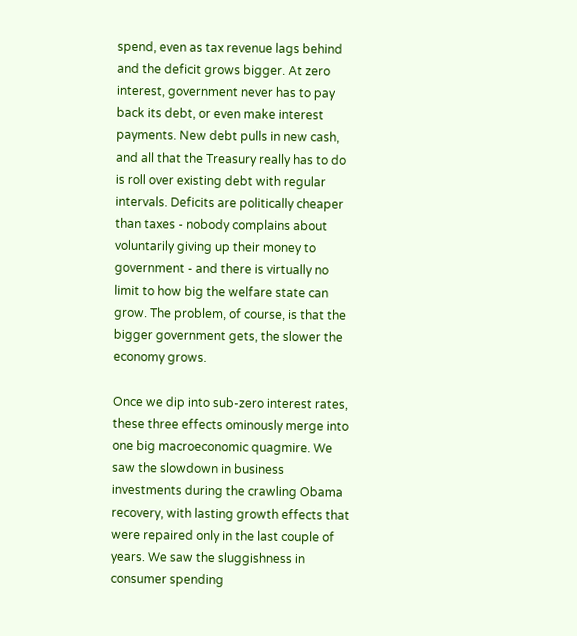spend, even as tax revenue lags behind and the deficit grows bigger. At zero interest, government never has to pay back its debt, or even make interest payments. New debt pulls in new cash, and all that the Treasury really has to do is roll over existing debt with regular intervals. Deficits are politically cheaper than taxes - nobody complains about voluntarily giving up their money to government - and there is virtually no limit to how big the welfare state can grow. The problem, of course, is that the bigger government gets, the slower the economy grows.

Once we dip into sub-zero interest rates, these three effects ominously merge into one big macroeconomic quagmire. We saw the slowdown in business investments during the crawling Obama recovery, with lasting growth effects that were repaired only in the last couple of years. We saw the sluggishness in consumer spending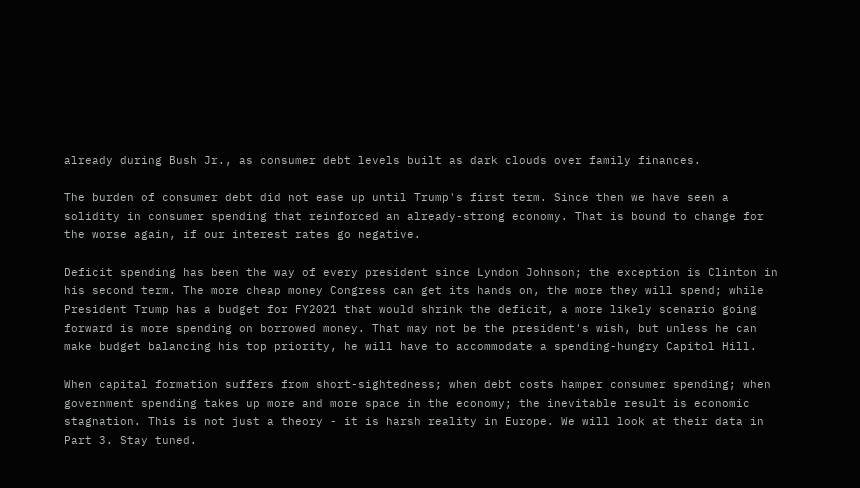already during Bush Jr., as consumer debt levels built as dark clouds over family finances.

The burden of consumer debt did not ease up until Trump's first term. Since then we have seen a solidity in consumer spending that reinforced an already-strong economy. That is bound to change for the worse again, if our interest rates go negative.

Deficit spending has been the way of every president since Lyndon Johnson; the exception is Clinton in his second term. The more cheap money Congress can get its hands on, the more they will spend; while President Trump has a budget for FY2021 that would shrink the deficit, a more likely scenario going forward is more spending on borrowed money. That may not be the president's wish, but unless he can make budget balancing his top priority, he will have to accommodate a spending-hungry Capitol Hill.

When capital formation suffers from short-sightedness; when debt costs hamper consumer spending; when government spending takes up more and more space in the economy; the inevitable result is economic stagnation. This is not just a theory - it is harsh reality in Europe. We will look at their data in Part 3. Stay tuned.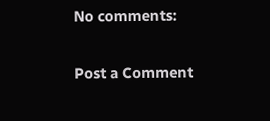No comments:

Post a Comment